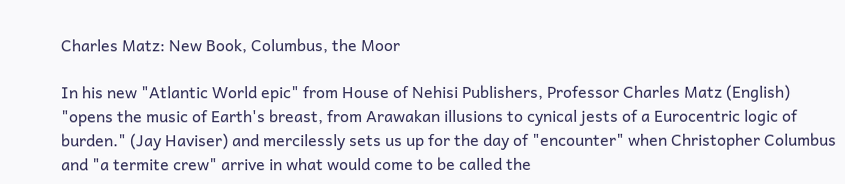Charles Matz: New Book, Columbus, the Moor

In his new "Atlantic World epic" from House of Nehisi Publishers, Professor Charles Matz (English) "opens the music of Earth's breast, from Arawakan illusions to cynical jests of a Eurocentric logic of burden." (Jay Haviser) and mercilessly sets us up for the day of "encounter" when Christopher Columbus and "a termite crew" arrive in what would come to be called the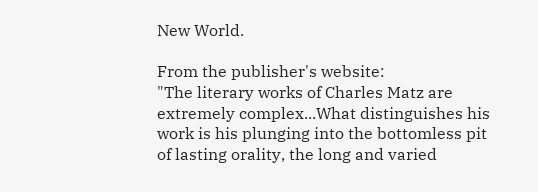New World.

From the publisher's website:
"The literary works of Charles Matz are extremely complex...What distinguishes his work is his plunging into the bottomless pit of lasting orality, the long and varied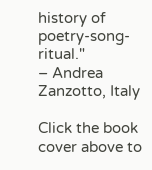history of poetry-song-ritual."
– Andrea Zanzotto, Italy

Click the book cover above to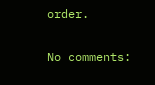order.

No comments: